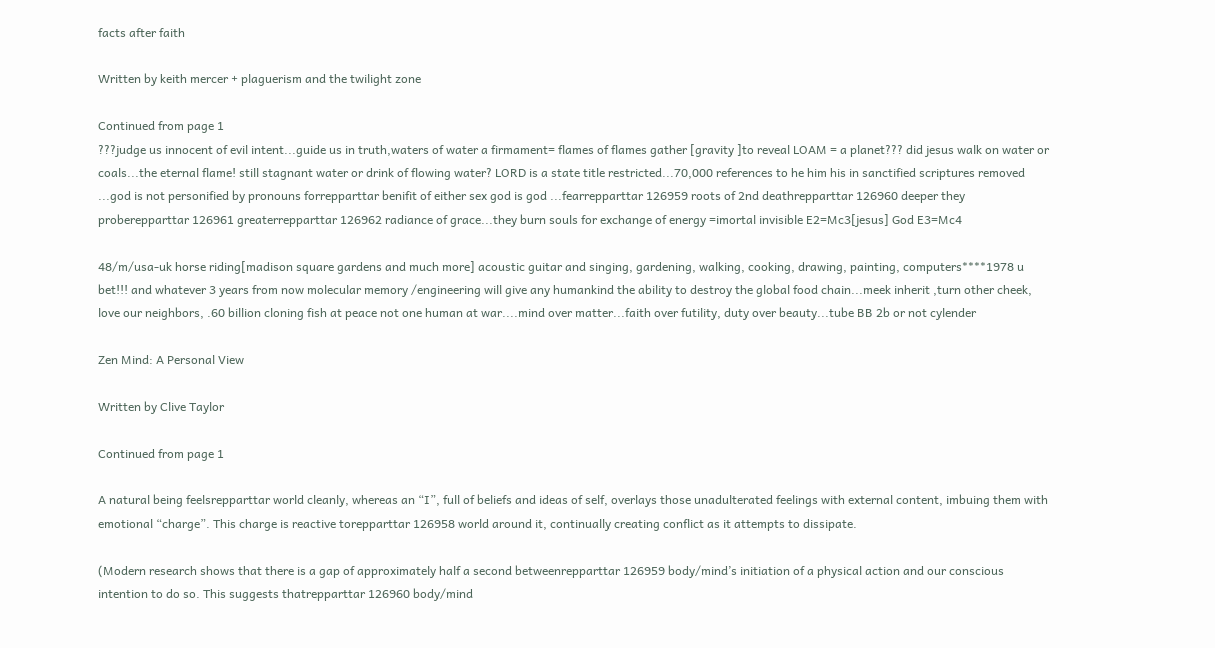facts after faith

Written by keith mercer + plaguerism and the twilight zone

Continued from page 1
???judge us innocent of evil intent...guide us in truth,waters of water a firmament= flames of flames gather [gravity ]to reveal LOAM = a planet??? did jesus walk on water or coals...the eternal flame! still stagnant water or drink of flowing water? LORD is a state title restricted...70,000 references to he him his in sanctified scriptures removed ...god is not personified by pronouns forrepparttar benifit of either sex god is god ...fearrepparttar 126959 roots of 2nd deathrepparttar 126960 deeper they proberepparttar 126961 greaterrepparttar 126962 radiance of grace...they burn souls for exchange of energy =imortal invisible E2=Mc3[jesus] God E3=Mc4

48/m/usa-uk horse riding[madison square gardens and much more] acoustic guitar and singing, gardening, walking, cooking, drawing, painting, computers****1978 u bet!!! and whatever 3 years from now molecular memory /engineering will give any humankind the ability to destroy the global food chain...meek inherit ,turn other cheek, love our neighbors, .60 billion cloning fish at peace not one human at war....mind over matter...faith over futility, duty over beauty...tube BB 2b or not cylender

Zen Mind: A Personal View

Written by Clive Taylor

Continued from page 1

A natural being feelsrepparttar world cleanly, whereas an “I”, full of beliefs and ideas of self, overlays those unadulterated feelings with external content, imbuing them with emotional “charge”. This charge is reactive torepparttar 126958 world around it, continually creating conflict as it attempts to dissipate.

(Modern research shows that there is a gap of approximately half a second betweenrepparttar 126959 body/mind’s initiation of a physical action and our conscious intention to do so. This suggests thatrepparttar 126960 body/mind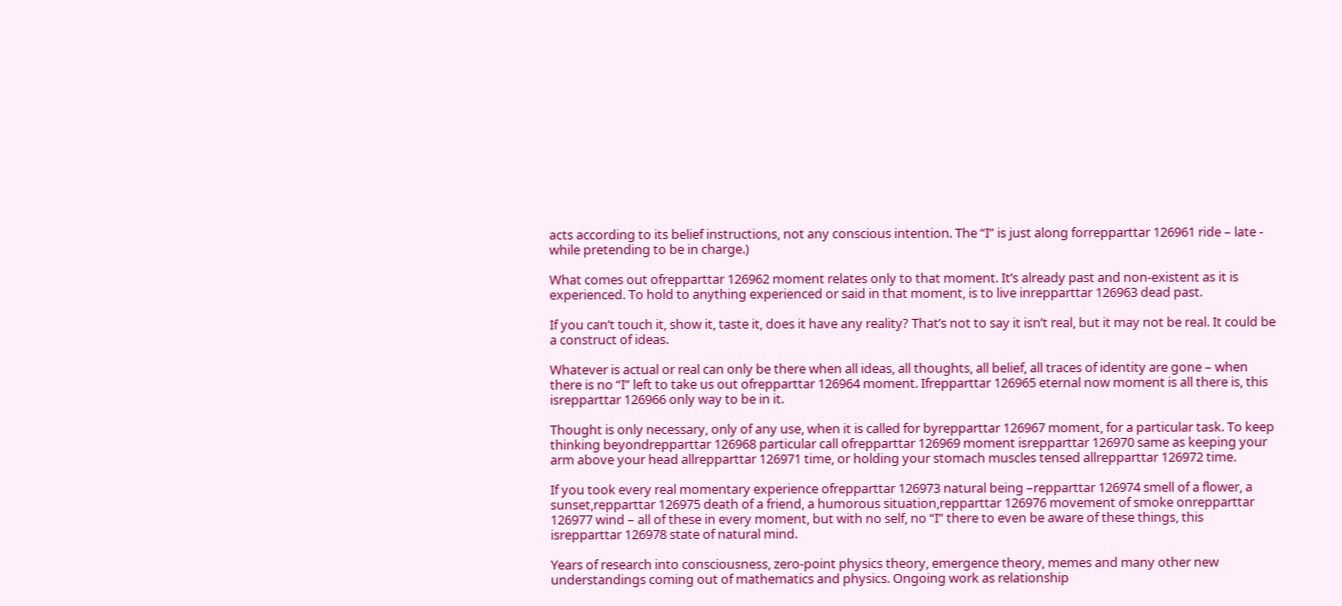acts according to its belief instructions, not any conscious intention. The “I” is just along forrepparttar 126961 ride – late - while pretending to be in charge.)

What comes out ofrepparttar 126962 moment relates only to that moment. It’s already past and non-existent as it is experienced. To hold to anything experienced or said in that moment, is to live inrepparttar 126963 dead past.

If you can’t touch it, show it, taste it, does it have any reality? That’s not to say it isn’t real, but it may not be real. It could be a construct of ideas.

Whatever is actual or real can only be there when all ideas, all thoughts, all belief, all traces of identity are gone – when there is no “I” left to take us out ofrepparttar 126964 moment. Ifrepparttar 126965 eternal now moment is all there is, this isrepparttar 126966 only way to be in it.

Thought is only necessary, only of any use, when it is called for byrepparttar 126967 moment, for a particular task. To keep thinking beyondrepparttar 126968 particular call ofrepparttar 126969 moment isrepparttar 126970 same as keeping your arm above your head allrepparttar 126971 time, or holding your stomach muscles tensed allrepparttar 126972 time.

If you took every real momentary experience ofrepparttar 126973 natural being –repparttar 126974 smell of a flower, a sunset,repparttar 126975 death of a friend, a humorous situation,repparttar 126976 movement of smoke onrepparttar 126977 wind – all of these in every moment, but with no self, no “I” there to even be aware of these things, this isrepparttar 126978 state of natural mind.

Years of research into consciousness, zero-point physics theory, emergence theory, memes and many other new understandings coming out of mathematics and physics. Ongoing work as relationship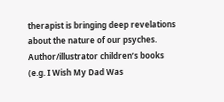therapist is bringing deep revelations about the nature of our psyches. Author/illustrator children’s books (e.g. I Wish My Dad Was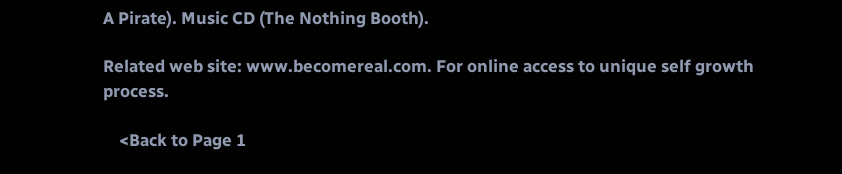A Pirate). Music CD (The Nothing Booth).

Related web site: www.becomereal.com. For online access to unique self growth process.

    <Back to Page 1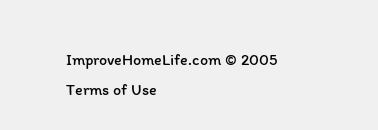ImproveHomeLife.com © 2005
Terms of Use